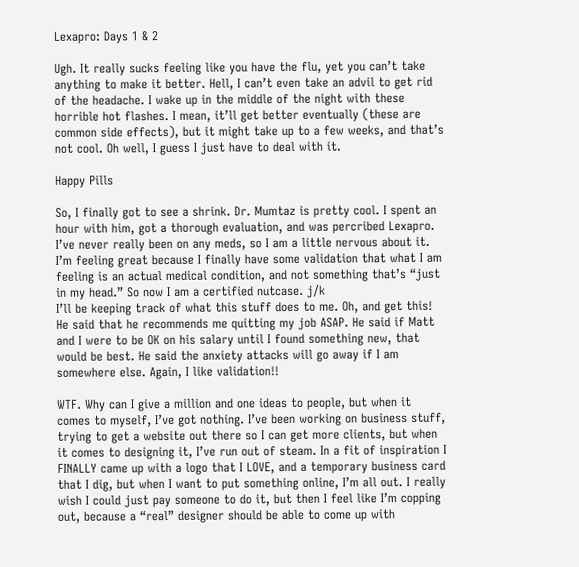Lexapro: Days 1 & 2

Ugh. It really sucks feeling like you have the flu, yet you can’t take anything to make it better. Hell, I can’t even take an advil to get rid of the headache. I wake up in the middle of the night with these horrible hot flashes. I mean, it’ll get better eventually (these are common side effects), but it might take up to a few weeks, and that’s not cool. Oh well, I guess I just have to deal with it.

Happy Pills

So, I finally got to see a shrink. Dr. Mumtaz is pretty cool. I spent an hour with him, got a thorough evaluation, and was percribed Lexapro. I’ve never really been on any meds, so I am a little nervous about it. I’m feeling great because I finally have some validation that what I am feeling is an actual medical condition, and not something that’s “just in my head.” So now I am a certified nutcase. j/k
I’ll be keeping track of what this stuff does to me. Oh, and get this! He said that he recommends me quitting my job ASAP. He said if Matt and I were to be OK on his salary until I found something new, that would be best. He said the anxiety attacks will go away if I am somewhere else. Again, I like validation!!

WTF. Why can I give a million and one ideas to people, but when it comes to myself, I’ve got nothing. I’ve been working on business stuff, trying to get a website out there so I can get more clients, but when it comes to designing it, I’ve run out of steam. In a fit of inspiration I FINALLY came up with a logo that I LOVE, and a temporary business card that I dig, but when I want to put something online, I’m all out. I really wish I could just pay someone to do it, but then I feel like I’m copping out, because a “real” designer should be able to come up with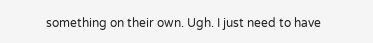something on their own. Ugh. I just need to have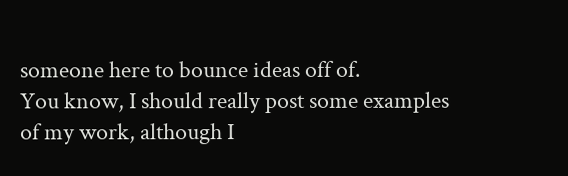someone here to bounce ideas off of.
You know, I should really post some examples of my work, although I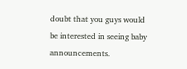doubt that you guys would be interested in seeing baby announcements.